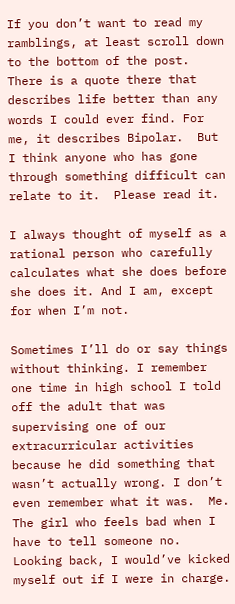If you don’t want to read my ramblings, at least scroll down to the bottom of the post.  There is a quote there that describes life better than any words I could ever find. For me, it describes Bipolar.  But I think anyone who has gone through something difficult can relate to it.  Please read it.

I always thought of myself as a rational person who carefully calculates what she does before she does it. And I am, except for when I’m not.

Sometimes I’ll do or say things without thinking. I remember one time in high school I told off the adult that was supervising one of our extracurricular activities because he did something that wasn’t actually wrong. I don’t even remember what it was.  Me.  The girl who feels bad when I have to tell someone no. Looking back, I would’ve kicked myself out if I were in charge.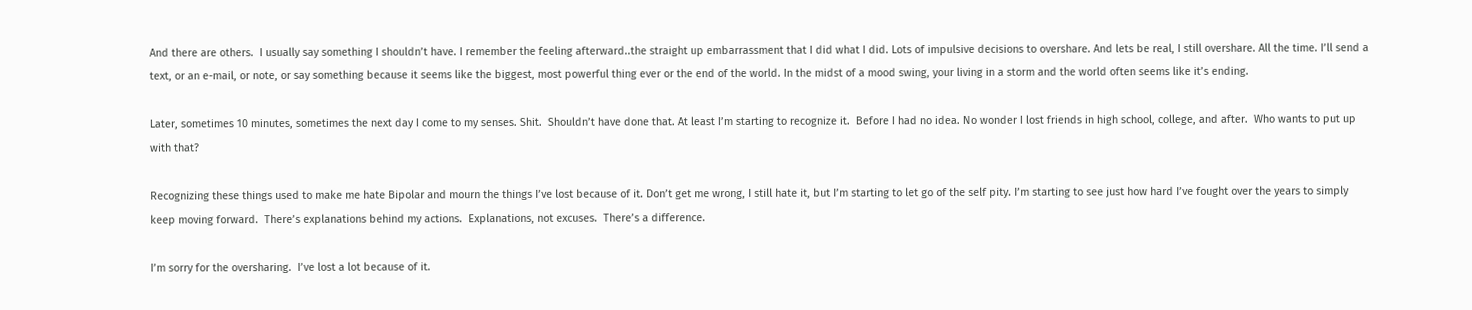And there are others.  I usually say something I shouldn’t have. I remember the feeling afterward..the straight up embarrassment that I did what I did. Lots of impulsive decisions to overshare. And lets be real, I still overshare. All the time. I’ll send a text, or an e-mail, or note, or say something because it seems like the biggest, most powerful thing ever or the end of the world. In the midst of a mood swing, your living in a storm and the world often seems like it’s ending.

Later, sometimes 10 minutes, sometimes the next day I come to my senses. Shit.  Shouldn’t have done that. At least I’m starting to recognize it.  Before I had no idea. No wonder I lost friends in high school, college, and after.  Who wants to put up with that?

Recognizing these things used to make me hate Bipolar and mourn the things I’ve lost because of it. Don’t get me wrong, I still hate it, but I’m starting to let go of the self pity. I’m starting to see just how hard I’ve fought over the years to simply keep moving forward.  There’s explanations behind my actions.  Explanations, not excuses.  There’s a difference.

I’m sorry for the oversharing.  I’ve lost a lot because of it.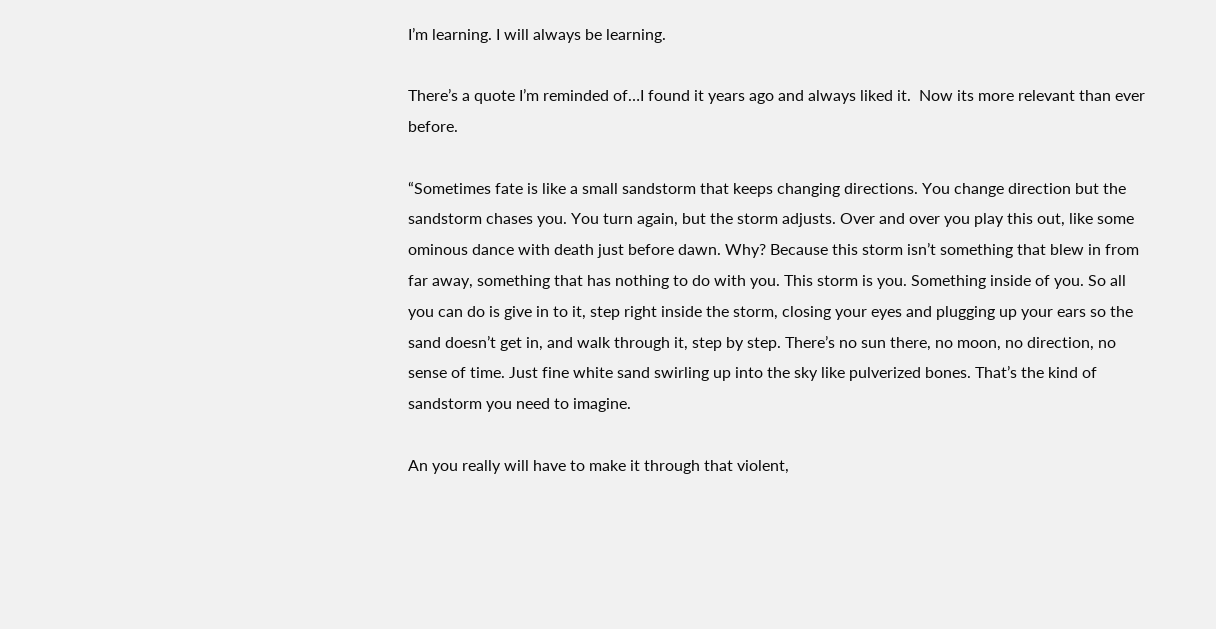I’m learning. I will always be learning.

There’s a quote I’m reminded of…I found it years ago and always liked it.  Now its more relevant than ever before.

“Sometimes fate is like a small sandstorm that keeps changing directions. You change direction but the sandstorm chases you. You turn again, but the storm adjusts. Over and over you play this out, like some ominous dance with death just before dawn. Why? Because this storm isn’t something that blew in from far away, something that has nothing to do with you. This storm is you. Something inside of you. So all you can do is give in to it, step right inside the storm, closing your eyes and plugging up your ears so the sand doesn’t get in, and walk through it, step by step. There’s no sun there, no moon, no direction, no sense of time. Just fine white sand swirling up into the sky like pulverized bones. That’s the kind of sandstorm you need to imagine.

An you really will have to make it through that violent,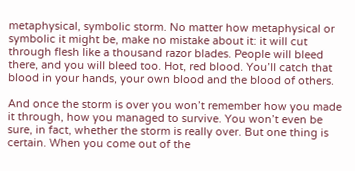metaphysical, symbolic storm. No matter how metaphysical or symbolic it might be, make no mistake about it: it will cut through flesh like a thousand razor blades. People will bleed there, and you will bleed too. Hot, red blood. You’ll catch that blood in your hands, your own blood and the blood of others.

And once the storm is over you won’t remember how you made it through, how you managed to survive. You won’t even be sure, in fact, whether the storm is really over. But one thing is certain. When you come out of the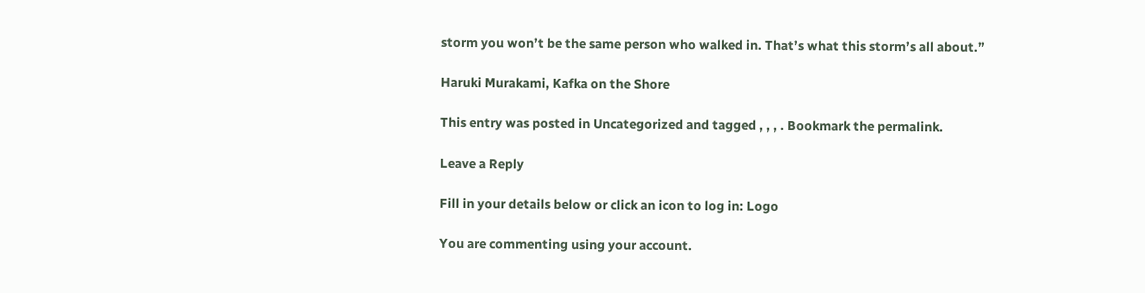storm you won’t be the same person who walked in. That’s what this storm’s all about.”

Haruki Murakami, Kafka on the Shore

This entry was posted in Uncategorized and tagged , , , . Bookmark the permalink.

Leave a Reply

Fill in your details below or click an icon to log in: Logo

You are commenting using your account.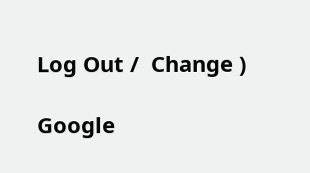Log Out /  Change )

Google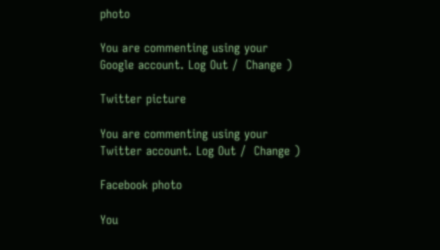photo

You are commenting using your Google account. Log Out /  Change )

Twitter picture

You are commenting using your Twitter account. Log Out /  Change )

Facebook photo

You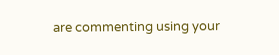are commenting using your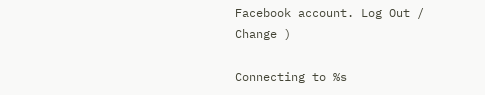Facebook account. Log Out /  Change )

Connecting to %s